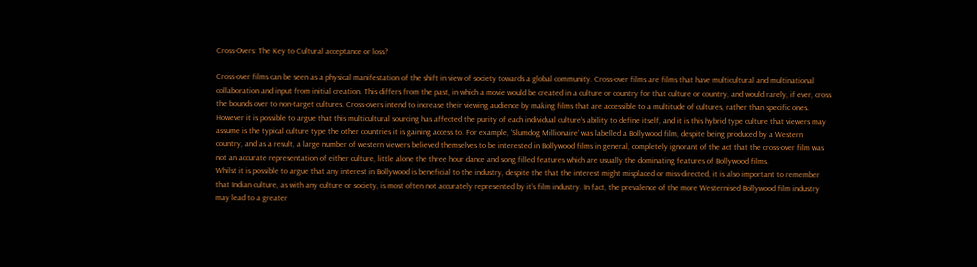Cross-Overs: The Key to Cultural acceptance or loss?

Cross-over films can be seen as a physical manifestation of the shift in view of society towards a global community. Cross-over films are films that have multicultural and multinational collaboration and input from initial creation. This differs from the past, in which a movie would be created in a culture or country for that culture or country, and would rarely, if ever, cross the bounds over to non-target cultures. Cross-overs intend to increase their viewing audience by making films that are accessible to a multitude of cultures, rather than specific ones.
However it is possible to argue that this multicultural sourcing has affected the purity of each individual culture’s ability to define itself, and it is this hybrid type culture that viewers may assume is the typical culture type the other countries it is gaining access to. For example, ‘Slumdog Millionaire’ was labelled a Bollywood film, despite being produced by a Western country, and as a result, a large number of western viewers believed themselves to be interested in Bollywood films in general, completely ignorant of the act that the cross-over film was not an accurate representation of either culture, little alone the three hour dance and song filled features which are usually the dominating features of Bollywood films.
Whilst it is possible to argue that any interest in Bollywood is beneficial to the industry, despite the that the interest might misplaced or miss-directed, it is also important to remember that Indian culture, as with any culture or society, is most often not accurately represented by it’s film industry. In fact, the prevalence of the more Westernised Bollywood film industry may lead to a greater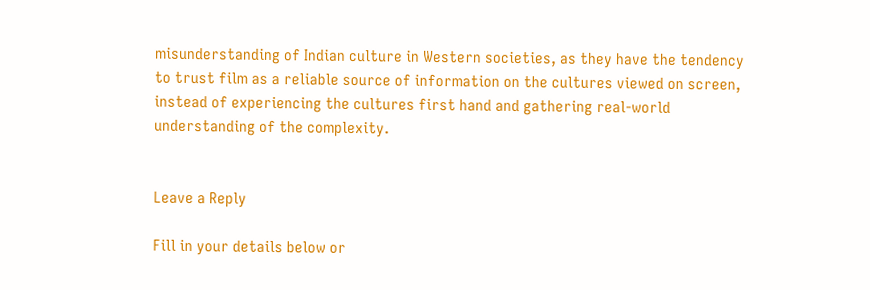misunderstanding of Indian culture in Western societies, as they have the tendency to trust film as a reliable source of information on the cultures viewed on screen, instead of experiencing the cultures first hand and gathering real-world understanding of the complexity.


Leave a Reply

Fill in your details below or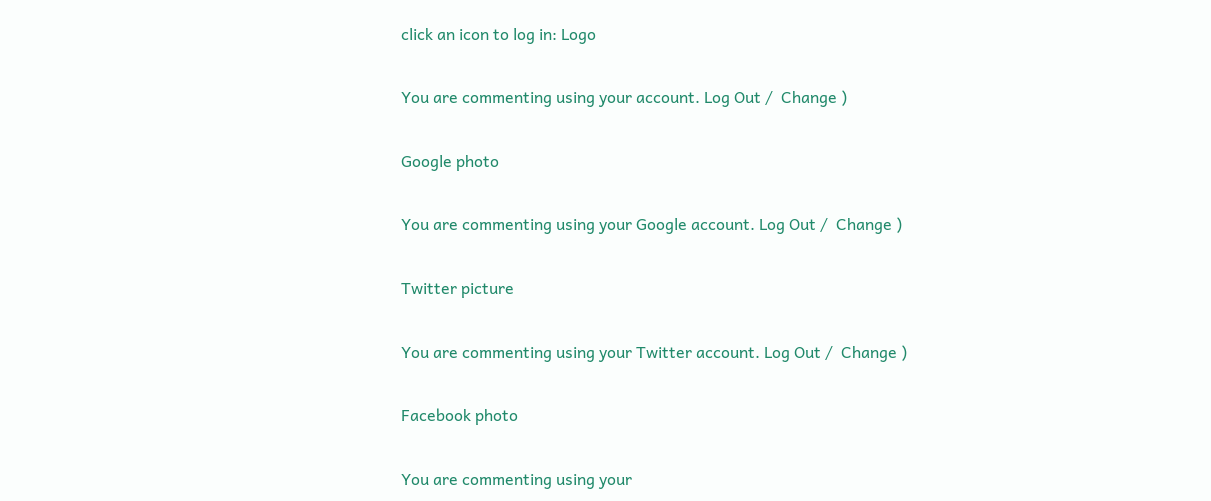click an icon to log in: Logo

You are commenting using your account. Log Out /  Change )

Google photo

You are commenting using your Google account. Log Out /  Change )

Twitter picture

You are commenting using your Twitter account. Log Out /  Change )

Facebook photo

You are commenting using your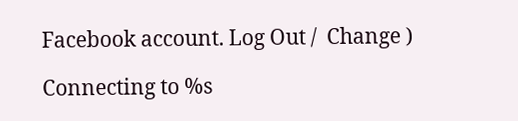Facebook account. Log Out /  Change )

Connecting to %s